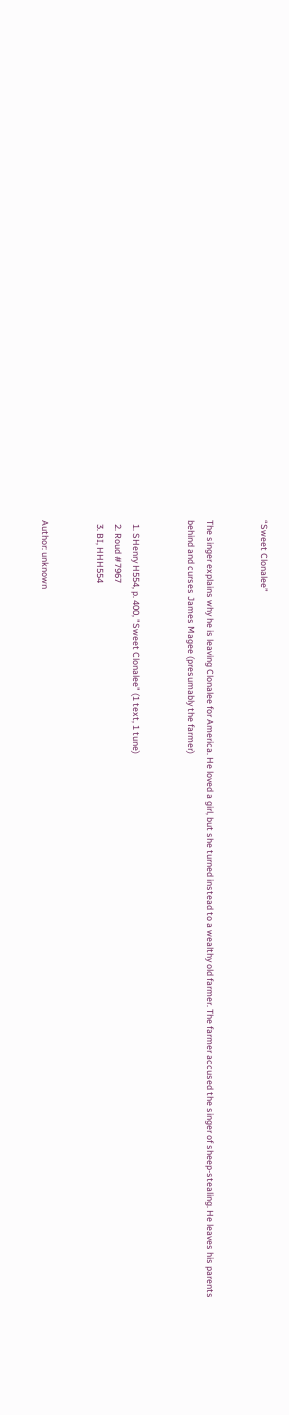“Sweet Clonalee”


The singer explains why he is leaving Clonalee for America. He loved a girl, but she turned instead to a wealthy old farmer. The farmer accused the singer of sheep-stealing. He leaves his parents behind and curses James Magee (presumably the farmer)


  1. SHenry H554, p. 400, "Sweet Clonalee" (1 text, 1 tune)
  2. Roud #7967
  3. BI, HHH554


Author: unknown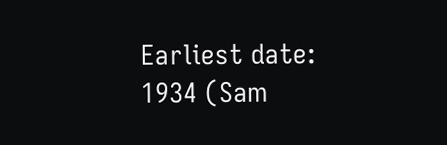Earliest date: 1934 (Sam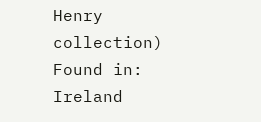Henry collection)
Found in: Ireland